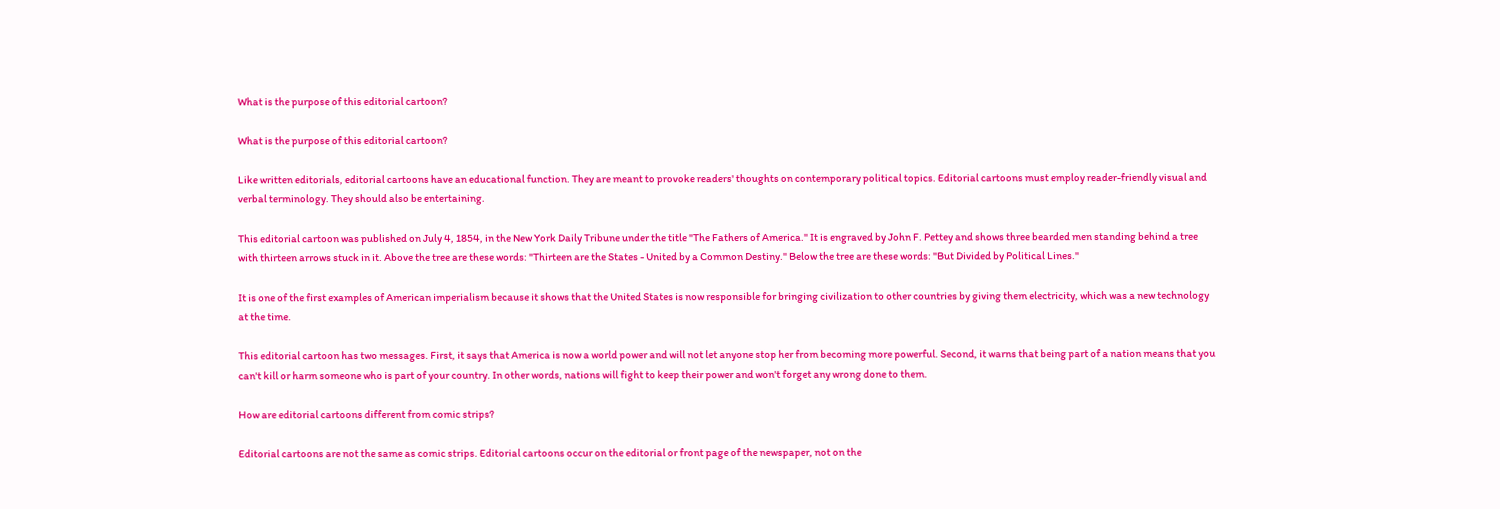What is the purpose of this editorial cartoon?

What is the purpose of this editorial cartoon?

Like written editorials, editorial cartoons have an educational function. They are meant to provoke readers' thoughts on contemporary political topics. Editorial cartoons must employ reader-friendly visual and verbal terminology. They should also be entertaining.

This editorial cartoon was published on July 4, 1854, in the New York Daily Tribune under the title "The Fathers of America." It is engraved by John F. Pettey and shows three bearded men standing behind a tree with thirteen arrows stuck in it. Above the tree are these words: "Thirteen are the States - United by a Common Destiny." Below the tree are these words: "But Divided by Political Lines."

It is one of the first examples of American imperialism because it shows that the United States is now responsible for bringing civilization to other countries by giving them electricity, which was a new technology at the time.

This editorial cartoon has two messages. First, it says that America is now a world power and will not let anyone stop her from becoming more powerful. Second, it warns that being part of a nation means that you can't kill or harm someone who is part of your country. In other words, nations will fight to keep their power and won't forget any wrong done to them.

How are editorial cartoons different from comic strips?

Editorial cartoons are not the same as comic strips. Editorial cartoons occur on the editorial or front page of the newspaper, not on the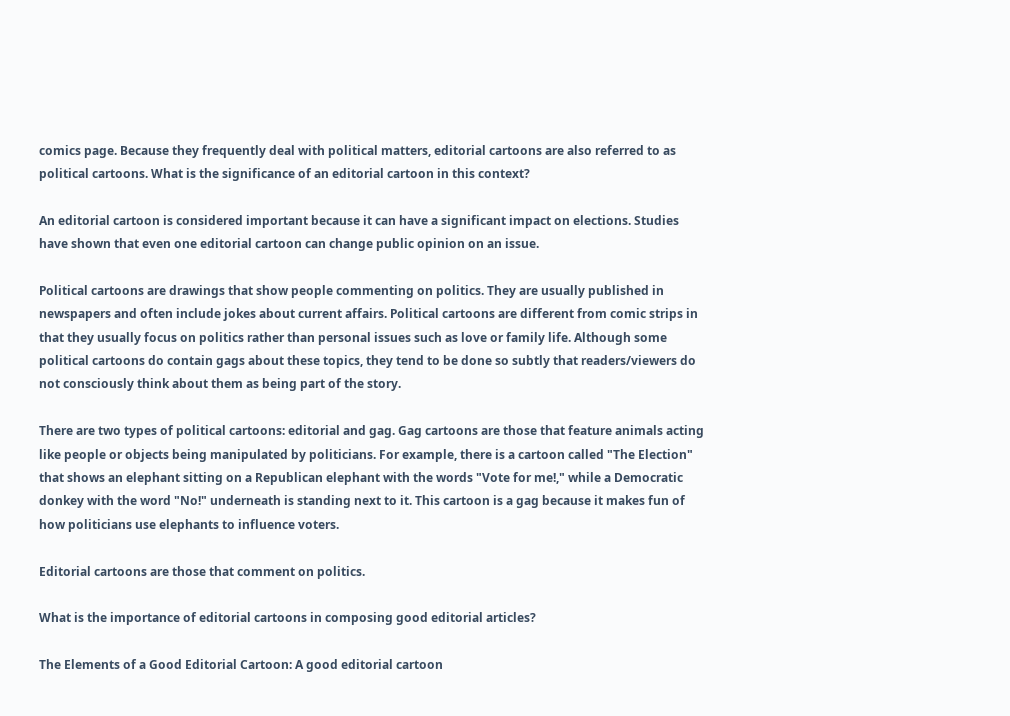comics page. Because they frequently deal with political matters, editorial cartoons are also referred to as political cartoons. What is the significance of an editorial cartoon in this context?

An editorial cartoon is considered important because it can have a significant impact on elections. Studies have shown that even one editorial cartoon can change public opinion on an issue.

Political cartoons are drawings that show people commenting on politics. They are usually published in newspapers and often include jokes about current affairs. Political cartoons are different from comic strips in that they usually focus on politics rather than personal issues such as love or family life. Although some political cartoons do contain gags about these topics, they tend to be done so subtly that readers/viewers do not consciously think about them as being part of the story.

There are two types of political cartoons: editorial and gag. Gag cartoons are those that feature animals acting like people or objects being manipulated by politicians. For example, there is a cartoon called "The Election" that shows an elephant sitting on a Republican elephant with the words "Vote for me!," while a Democratic donkey with the word "No!" underneath is standing next to it. This cartoon is a gag because it makes fun of how politicians use elephants to influence voters.

Editorial cartoons are those that comment on politics.

What is the importance of editorial cartoons in composing good editorial articles?

The Elements of a Good Editorial Cartoon: A good editorial cartoon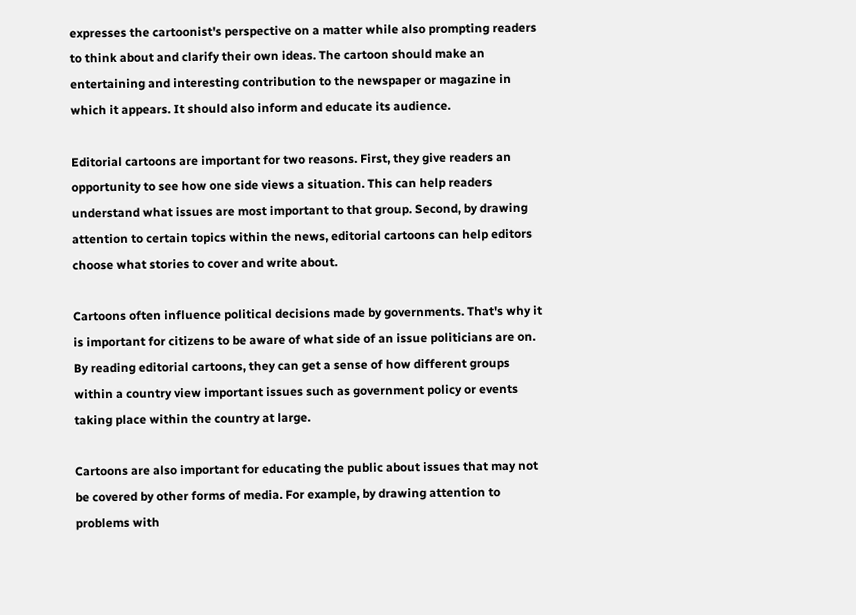expresses the cartoonist's perspective on a matter while also prompting readers to think about and clarify their own ideas. The cartoon should make an entertaining and interesting contribution to the newspaper or magazine in which it appears. It should also inform and educate its audience.

Editorial cartoons are important for two reasons. First, they give readers an opportunity to see how one side views a situation. This can help readers understand what issues are most important to that group. Second, by drawing attention to certain topics within the news, editorial cartoons can help editors choose what stories to cover and write about.

Cartoons often influence political decisions made by governments. That's why it is important for citizens to be aware of what side of an issue politicians are on. By reading editorial cartoons, they can get a sense of how different groups within a country view important issues such as government policy or events taking place within the country at large.

Cartoons are also important for educating the public about issues that may not be covered by other forms of media. For example, by drawing attention to problems with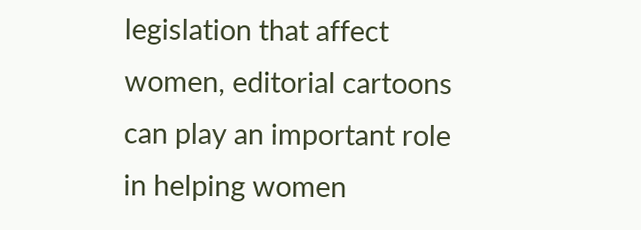legislation that affect women, editorial cartoons can play an important role in helping women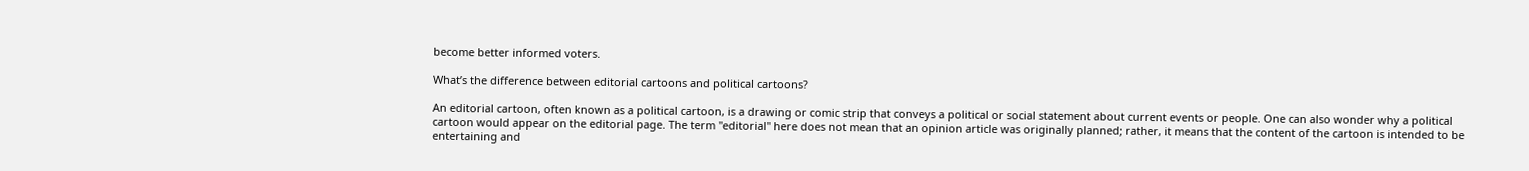become better informed voters.

What’s the difference between editorial cartoons and political cartoons?

An editorial cartoon, often known as a political cartoon, is a drawing or comic strip that conveys a political or social statement about current events or people. One can also wonder why a political cartoon would appear on the editorial page. The term "editorial" here does not mean that an opinion article was originally planned; rather, it means that the content of the cartoon is intended to be entertaining and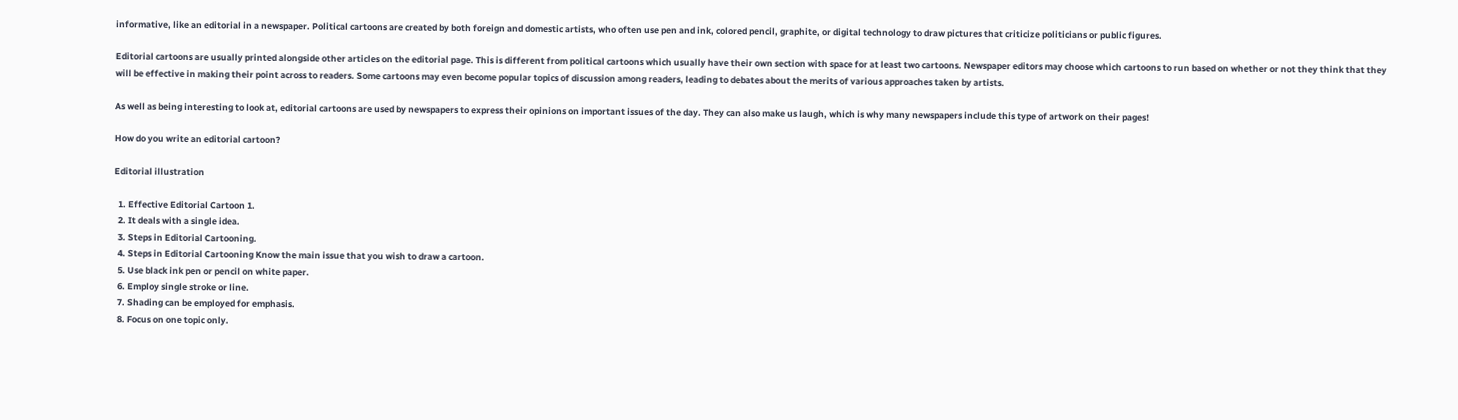informative, like an editorial in a newspaper. Political cartoons are created by both foreign and domestic artists, who often use pen and ink, colored pencil, graphite, or digital technology to draw pictures that criticize politicians or public figures.

Editorial cartoons are usually printed alongside other articles on the editorial page. This is different from political cartoons which usually have their own section with space for at least two cartoons. Newspaper editors may choose which cartoons to run based on whether or not they think that they will be effective in making their point across to readers. Some cartoons may even become popular topics of discussion among readers, leading to debates about the merits of various approaches taken by artists.

As well as being interesting to look at, editorial cartoons are used by newspapers to express their opinions on important issues of the day. They can also make us laugh, which is why many newspapers include this type of artwork on their pages!

How do you write an editorial cartoon?

Editorial illustration

  1. Effective Editorial Cartoon 1.
  2. It deals with a single idea.
  3. Steps in Editorial Cartooning.
  4. Steps in Editorial Cartooning Know the main issue that you wish to draw a cartoon.
  5. Use black ink pen or pencil on white paper.
  6. Employ single stroke or line.
  7. Shading can be employed for emphasis.
  8. Focus on one topic only.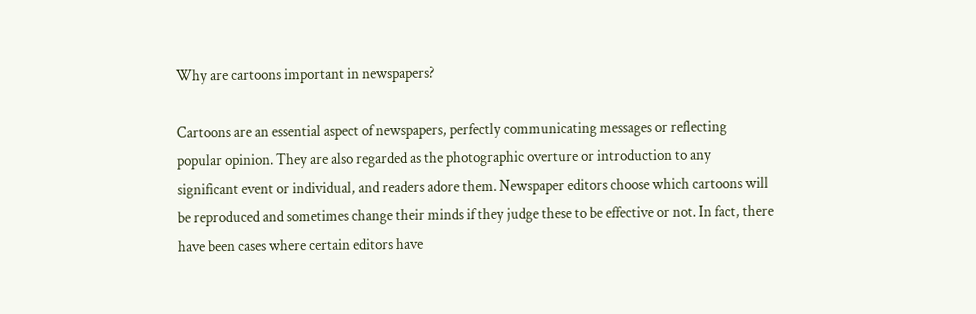Why are cartoons important in newspapers?

Cartoons are an essential aspect of newspapers, perfectly communicating messages or reflecting popular opinion. They are also regarded as the photographic overture or introduction to any significant event or individual, and readers adore them. Newspaper editors choose which cartoons will be reproduced and sometimes change their minds if they judge these to be effective or not. In fact, there have been cases where certain editors have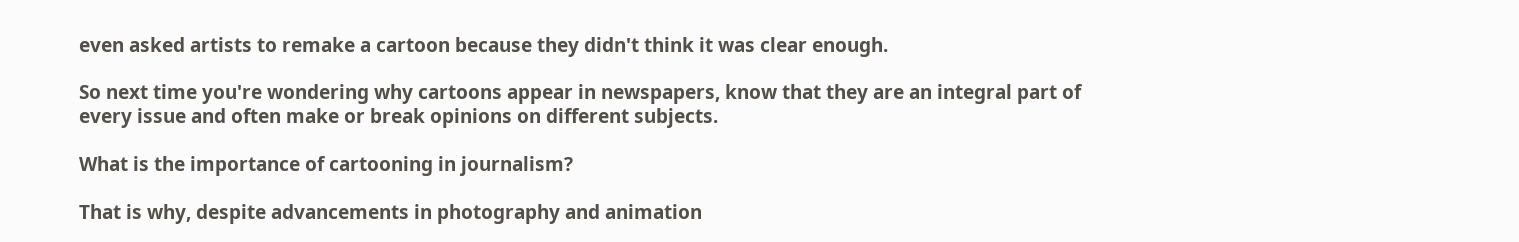even asked artists to remake a cartoon because they didn't think it was clear enough.

So next time you're wondering why cartoons appear in newspapers, know that they are an integral part of every issue and often make or break opinions on different subjects.

What is the importance of cartooning in journalism?

That is why, despite advancements in photography and animation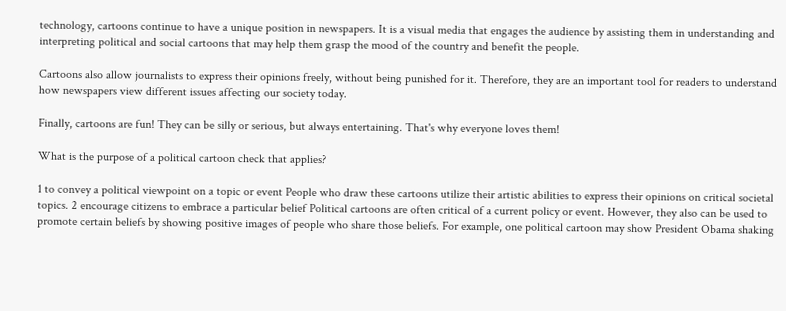technology, cartoons continue to have a unique position in newspapers. It is a visual media that engages the audience by assisting them in understanding and interpreting political and social cartoons that may help them grasp the mood of the country and benefit the people.

Cartoons also allow journalists to express their opinions freely, without being punished for it. Therefore, they are an important tool for readers to understand how newspapers view different issues affecting our society today.

Finally, cartoons are fun! They can be silly or serious, but always entertaining. That's why everyone loves them!

What is the purpose of a political cartoon check that applies?

1 to convey a political viewpoint on a topic or event People who draw these cartoons utilize their artistic abilities to express their opinions on critical societal topics. 2 encourage citizens to embrace a particular belief Political cartoons are often critical of a current policy or event. However, they also can be used to promote certain beliefs by showing positive images of people who share those beliefs. For example, one political cartoon may show President Obama shaking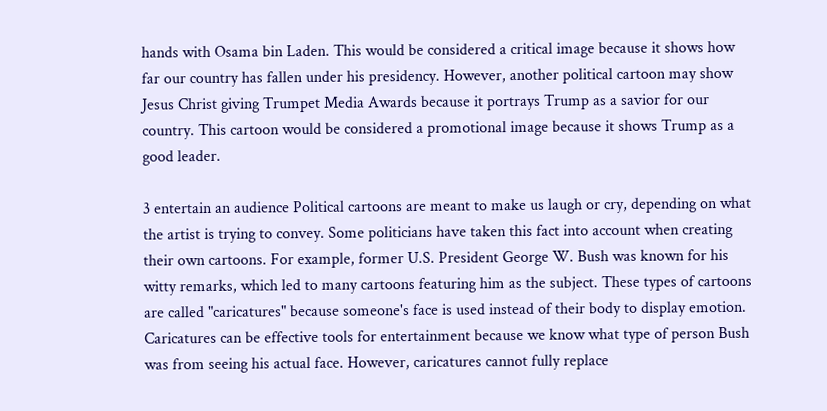hands with Osama bin Laden. This would be considered a critical image because it shows how far our country has fallen under his presidency. However, another political cartoon may show Jesus Christ giving Trumpet Media Awards because it portrays Trump as a savior for our country. This cartoon would be considered a promotional image because it shows Trump as a good leader.

3 entertain an audience Political cartoons are meant to make us laugh or cry, depending on what the artist is trying to convey. Some politicians have taken this fact into account when creating their own cartoons. For example, former U.S. President George W. Bush was known for his witty remarks, which led to many cartoons featuring him as the subject. These types of cartoons are called "caricatures" because someone's face is used instead of their body to display emotion. Caricatures can be effective tools for entertainment because we know what type of person Bush was from seeing his actual face. However, caricatures cannot fully replace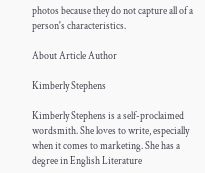photos because they do not capture all of a person's characteristics.

About Article Author

Kimberly Stephens

Kimberly Stephens is a self-proclaimed wordsmith. She loves to write, especially when it comes to marketing. She has a degree in English Literature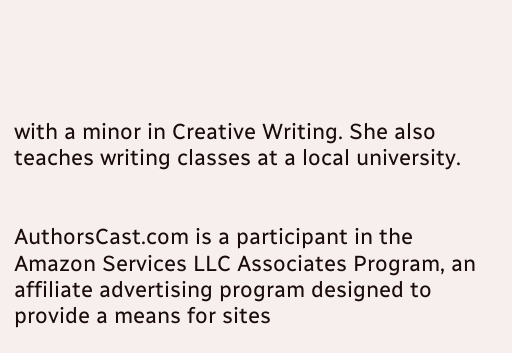with a minor in Creative Writing. She also teaches writing classes at a local university.


AuthorsCast.com is a participant in the Amazon Services LLC Associates Program, an affiliate advertising program designed to provide a means for sites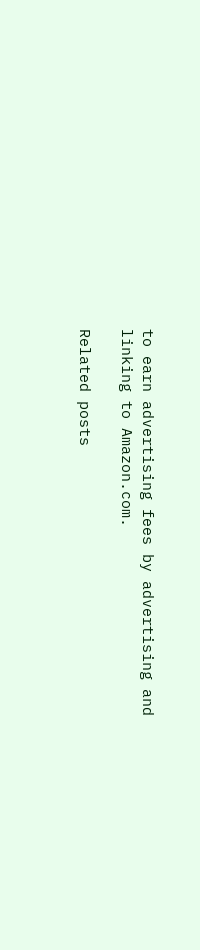to earn advertising fees by advertising and linking to Amazon.com.

Related posts